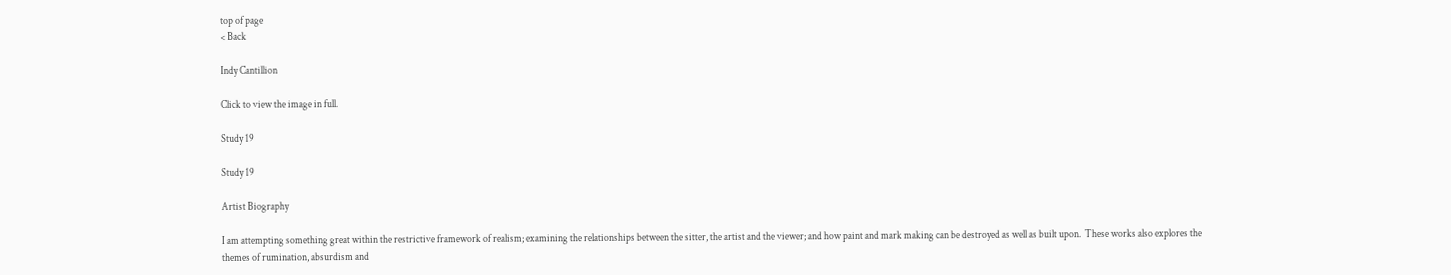top of page
< Back

Indy Cantillion

Click to view the image in full.

Study 19

Study 19

Artist Biography

I am attempting something great within the restrictive framework of realism; examining the relationships between the sitter, the artist and the viewer; and how paint and mark making can be destroyed as well as built upon.  These works also explores the themes of rumination, absurdism and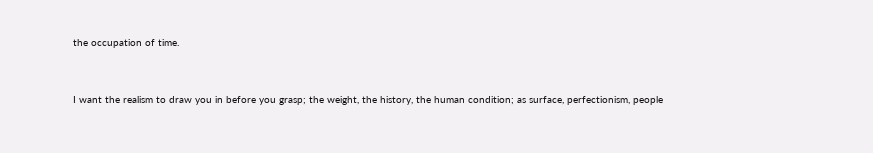the occupation of time.


I want the realism to draw you in before you grasp; the weight, the history, the human condition; as surface, perfectionism, people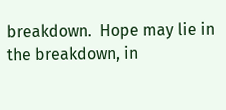breakdown.  Hope may lie in the breakdown, in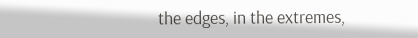the edges, in the extremes,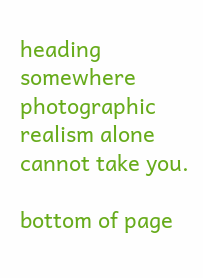heading somewhere photographic realism alone cannot take you.

bottom of page